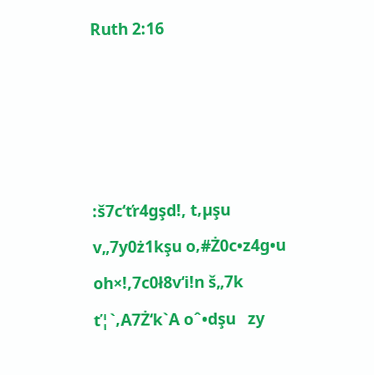Ruth 2:16




:š7c‘ťr4gşd!, t‚µşu v„7y0ż1kşu o‚#Ż0c•z4g•u oh×!,7c0ł8v‘i!n š„7k ť¦`‚A7Ż‘k`A oˆ•dşu   zy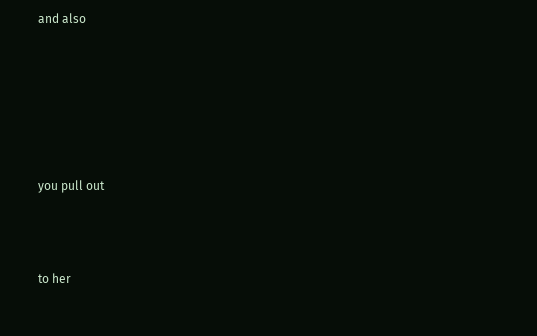and also








you pull out




to her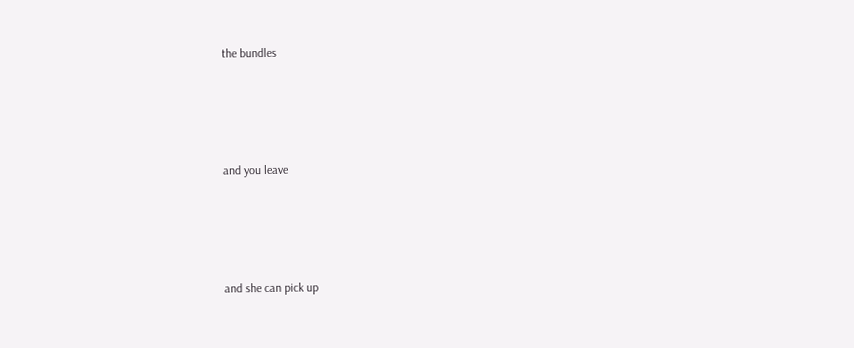the bundles




and you leave




and she can pick up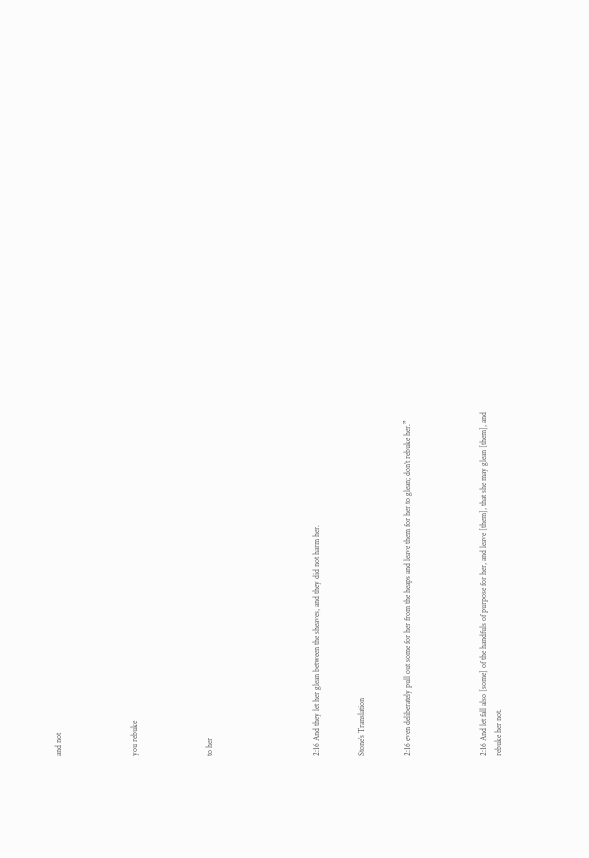and not




you rebuke




to her






2:16 And they let her glean between the sheaves, and they did not harm her.


Stone’s Translation


2:16 even deliberately pull out some for her from the heaps and leave them for her to glean; don’t rebuke her.”




2:16 And let fall also [some] of the handfuls of purpose for her, and leave [them], that she may glean [them], and rebuke her not.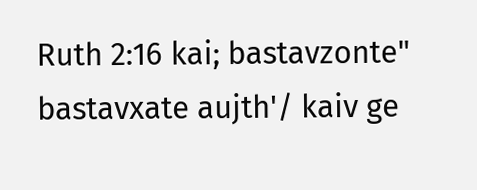Ruth 2:16 kai; bastavzonte" bastavxate aujth'/ kaiv ge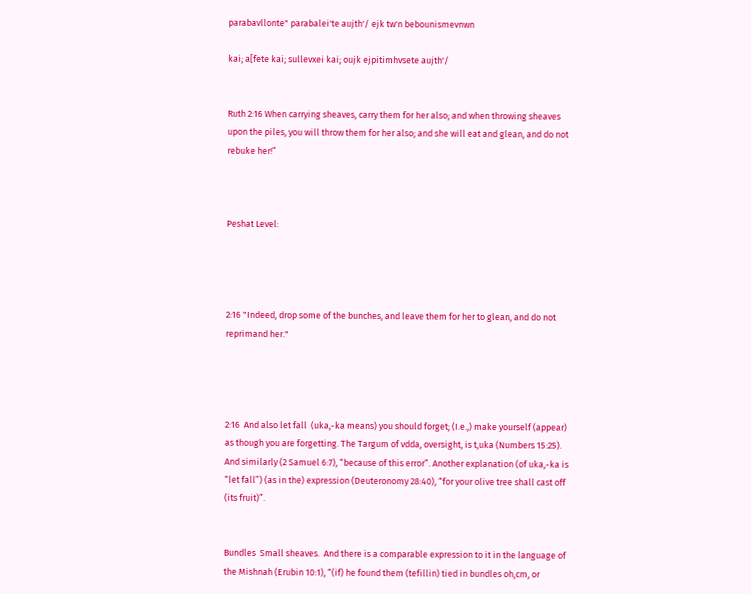parabavllonte" parabalei'te aujth'/ ejk tw'n bebounismevnwn

kai; a[fete kai; sullevxei kai; oujk ejpitimhvsete aujth'/


Ruth 2:16 When carrying sheaves, carry them for her also; and when throwing sheaves upon the piles, you will throw them for her also; and she will eat and glean, and do not rebuke her!”



Peshat Level:




2:16 "Indeed, drop some of the bunches, and leave them for her to glean, and do not reprimand her."




2:16  And also let fall  (uka,-ka means) you should forget; (I.e.,) make yourself (appear) as though you are forgetting. The Targum of vdda, oversight, is t,uka (Numbers 15:25). And similarly (2 Samuel 6:7), “because of this error”. Another explanation (of uka,-ka is “let fall”) (as in the) expression (Deuteronomy 28:40), “for your olive tree shall cast off (its fruit)”.


Bundles  Small sheaves.  And there is a comparable expression to it in the language of the Mishnah (Erubin 10:1), “(if) he found them (tefillin) tied in bundles oh,cm, or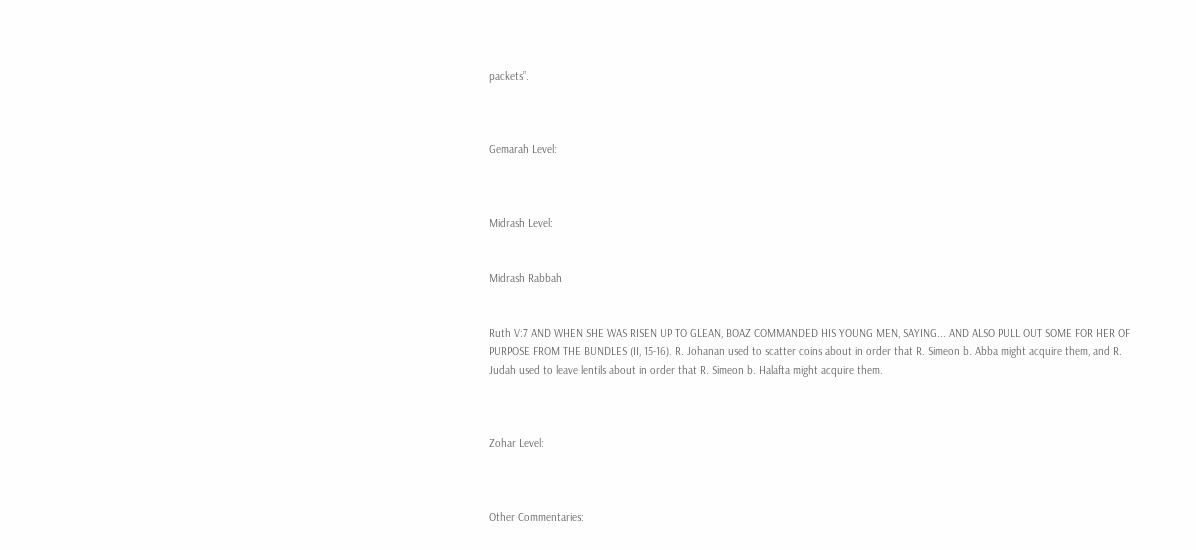packets”.



Gemarah Level:



Midrash Level:


Midrash Rabbah


Ruth V:7 AND WHEN SHE WAS RISEN UP TO GLEAN, BOAZ COMMANDED HIS YOUNG MEN, SAYING... AND ALSO PULL OUT SOME FOR HER OF PURPOSE FROM THE BUNDLES (II, 15-16). R. Johanan used to scatter coins about in order that R. Simeon b. Abba might acquire them, and R. Judah used to leave lentils about in order that R. Simeon b. Halafta might acquire them.



Zohar Level:



Other Commentaries: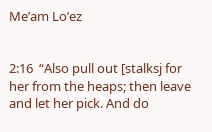Me’am Lo’ez


2:16  “Also pull out [stalksj for her from the heaps; then leave and let her pick. And do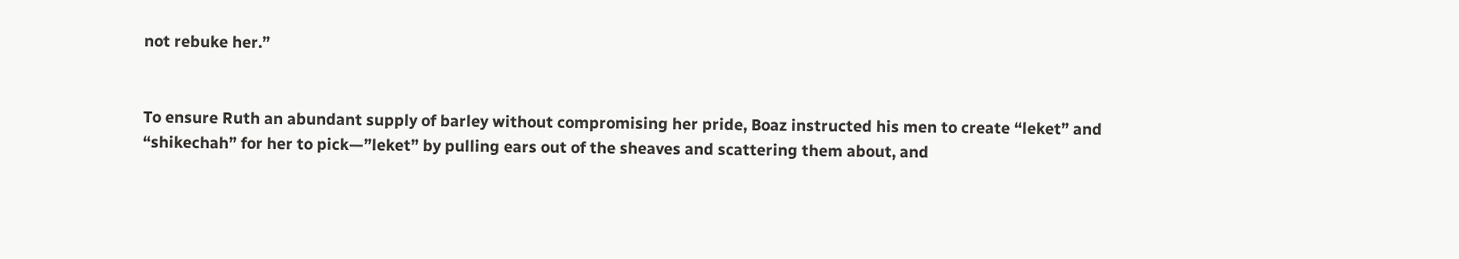not rebuke her.”


To ensure Ruth an abundant supply of barley without compromising her pride, Boaz instructed his men to create “leket” and “shikechah” for her to pick—”leket” by pulling ears out of the sheaves and scattering them about, and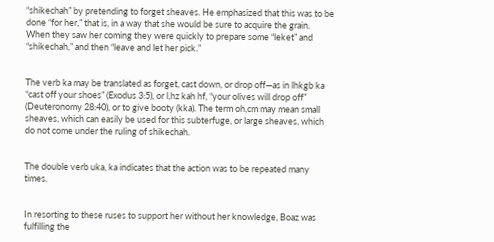“shikechah” by pretending to forget sheaves. He emphasized that this was to be done “for her,” that is, in a way that she would be sure to acquire the grain. When they saw her coming they were quickly to prepare some “leket” and “shikechah,” and then “leave and let her pick.”


The verb ka may be translated as forget, cast down, or drop off—as in lhkgb ka “cast off your shoes” (Exodus 3:5), or l,hz kah hf, “your olives will drop off” (Deuteronomy 28:40), or to give booty (kka). The term oh,cm may mean small sheaves, which can easily be used for this subterfuge, or large sheaves, which do not come under the ruling of shikechah.


The double verb uka, ka indicates that the action was to be repeated many times.


In resorting to these ruses to support her without her knowledge, Boaz was fulfilling the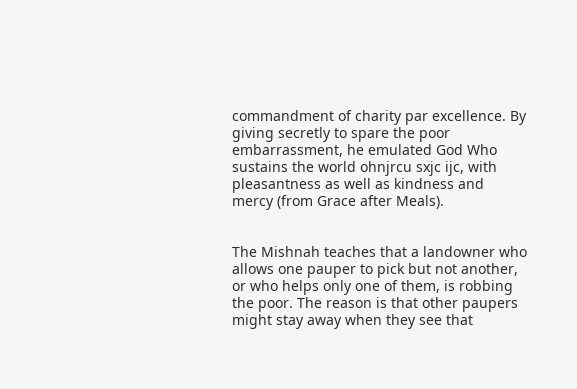commandment of charity par excellence. By giving secretly to spare the poor embarrassment, he emulated God Who sustains the world ohnjrcu sxjc ijc, with pleasantness as well as kindness and mercy (from Grace after Meals).


The Mishnah teaches that a landowner who allows one pauper to pick but not another, or who helps only one of them, is robbing the poor. The reason is that other paupers might stay away when they see that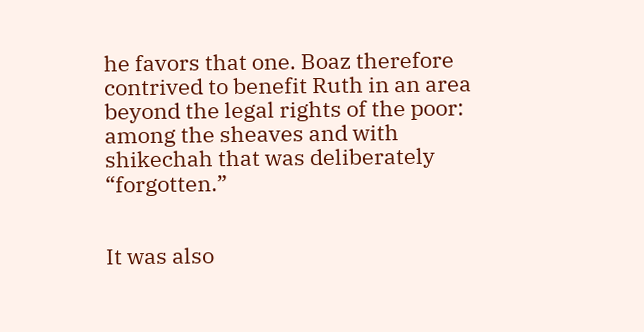he favors that one. Boaz therefore contrived to benefit Ruth in an area beyond the legal rights of the poor: among the sheaves and with shikechah that was deliberately “forgotten.”


It was also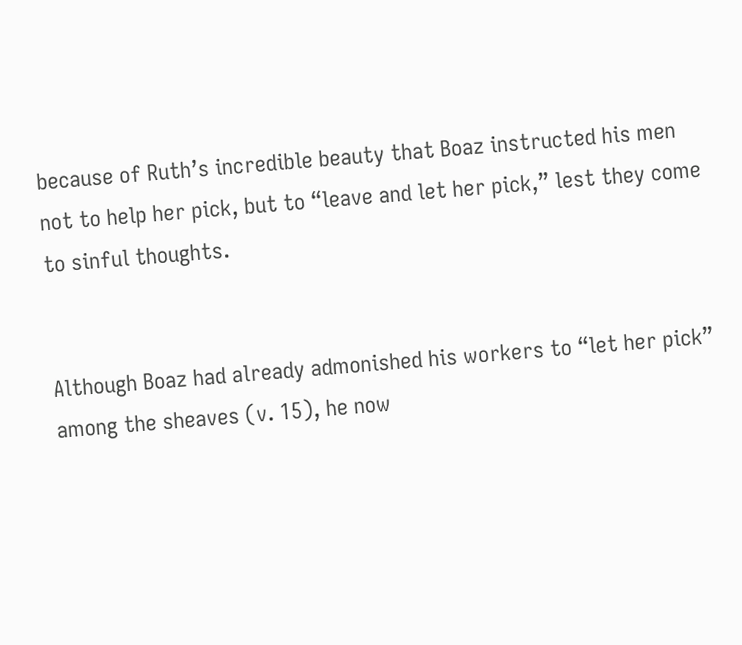because of Ruth’s incredible beauty that Boaz instructed his men not to help her pick, but to “leave and let her pick,” lest they come to sinful thoughts.


Although Boaz had already admonished his workers to “let her pick” among the sheaves (v. 15), he now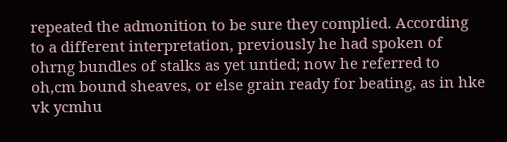repeated the admonition to be sure they complied. According to a different interpretation, previously he had spoken of ohrng bundles of stalks as yet untied; now he referred to oh,cm bound sheaves, or else grain ready for beating, as in hke vk ycmhu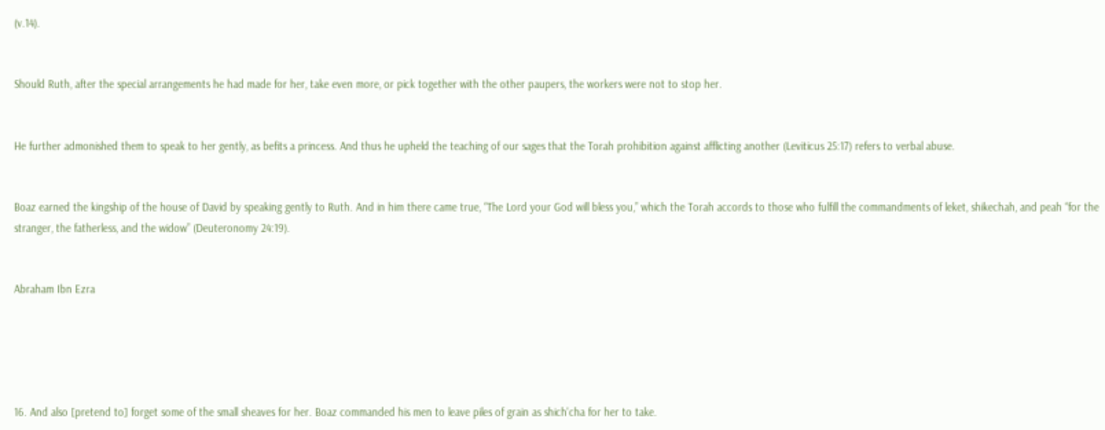(v.14).


Should Ruth, after the special arrangements he had made for her, take even more, or pick together with the other paupers, the workers were not to stop her.


He further admonished them to speak to her gently, as befits a princess. And thus he upheld the teaching of our sages that the Torah prohibition against afflicting another (Leviticus 25:17) refers to verbal abuse.


Boaz earned the kingship of the house of David by speaking gently to Ruth. And in him there came true, “The Lord your God will bless you,” which the Torah accords to those who fulfill the commandments of leket, shikechah, and peah “for the stranger, the fatherless, and the widow” (Deuteronomy 24:19).


Abraham Ibn Ezra





16. And also [pretend to] forget some of the small sheaves for her. Boaz commanded his men to leave piles of grain as shich'cha for her to take.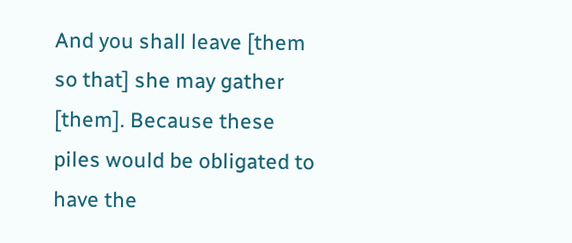And you shall leave [them so that] she may gather [them]. Because these piles would be obligated to have the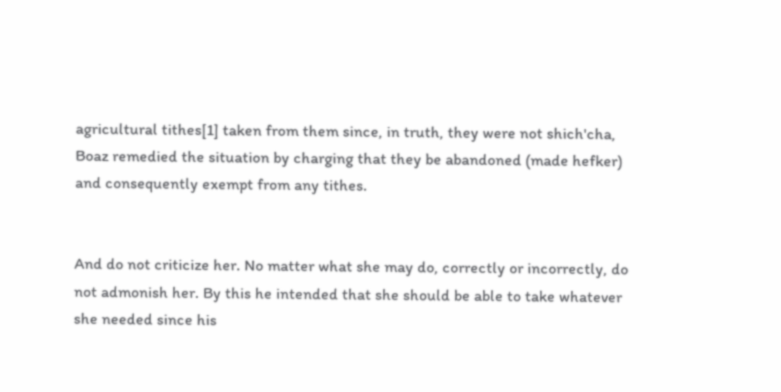agricultural tithes[1] taken from them since, in truth, they were not shich'cha, Boaz remedied the situation by charging that they be abandoned (made hefker) and consequently exempt from any tithes.


And do not criticize her. No matter what she may do, correctly or incorrectly, do not admonish her. By this he intended that she should be able to take whatever she needed since his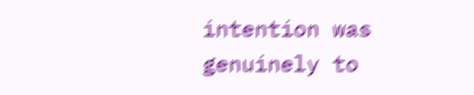intention was genuinely to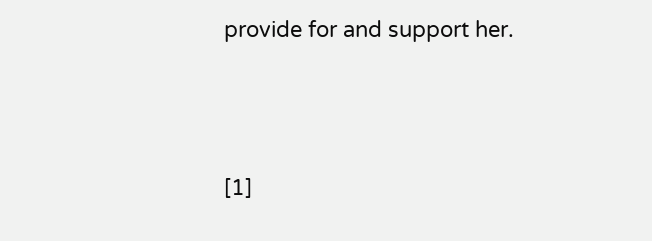provide for and support her.





[1]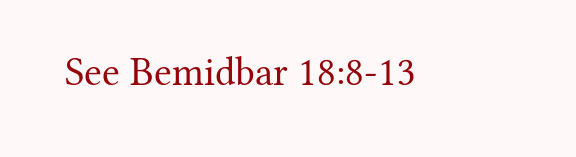See Bemidbar 18:8-13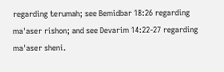regarding terumah; see Bemidbar 18:26 regarding ma'aser rishon; and see Devarim 14:22-27 regarding ma'aser sheni.